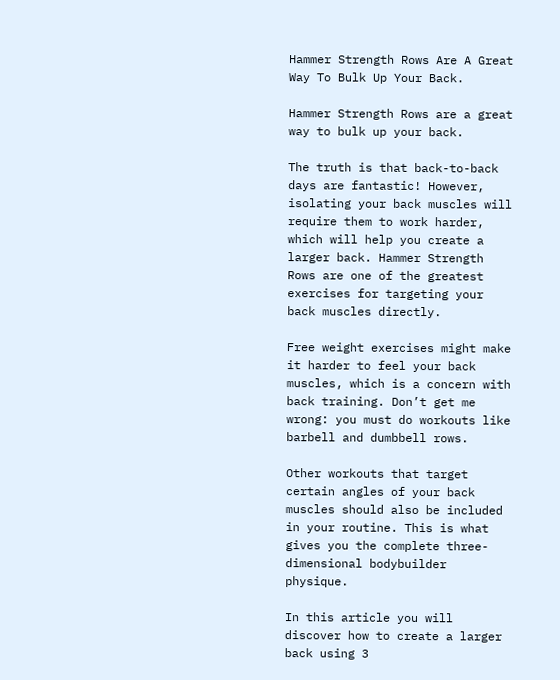Hammer Strength Rows Are A Great Way To Bulk Up Your Back.

Hammer Strength Rows are a great way to bulk up your back.

The truth is that back-to-back days are fantastic! However, isolating your back muscles will require them to work harder, which will help you create a larger back. Hammer Strength Rows are one of the greatest exercises for targeting your back muscles directly.

Free weight exercises might make it harder to feel your back muscles, which is a concern with back training. Don’t get me wrong: you must do workouts like barbell and dumbbell rows.

Other workouts that target certain angles of your back muscles should also be included in your routine. This is what gives you the complete three-dimensional bodybuilder physique.

In this article you will discover how to create a larger back using 3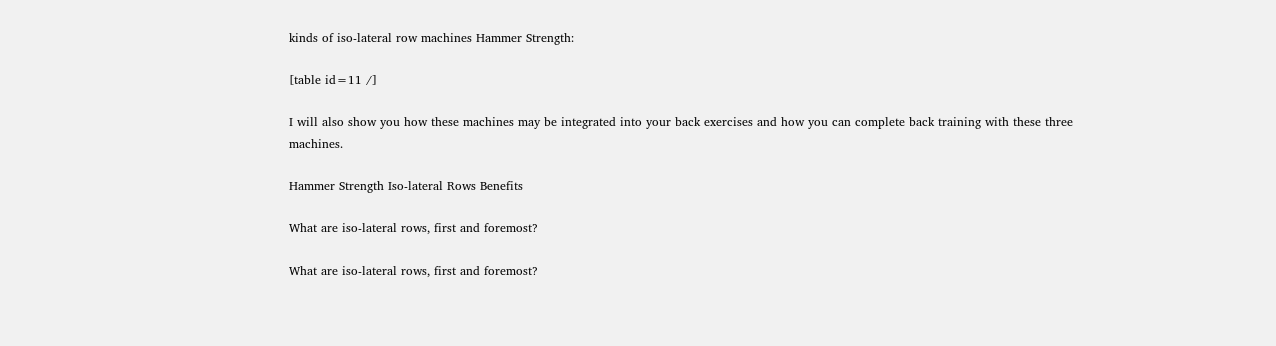kinds of iso-lateral row machines Hammer Strength:

[table id=11 /]

I will also show you how these machines may be integrated into your back exercises and how you can complete back training with these three machines.

Hammer Strength Iso-lateral Rows Benefits

What are iso-lateral rows, first and foremost?

What are iso-lateral rows, first and foremost?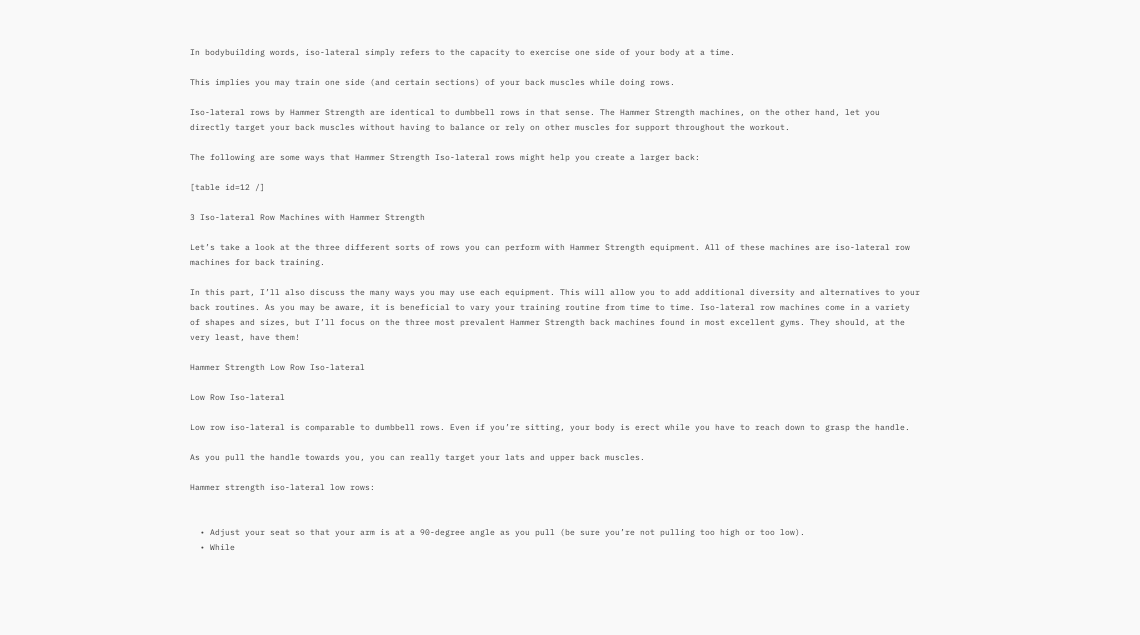In bodybuilding words, iso-lateral simply refers to the capacity to exercise one side of your body at a time.

This implies you may train one side (and certain sections) of your back muscles while doing rows.

Iso-lateral rows by Hammer Strength are identical to dumbbell rows in that sense. The Hammer Strength machines, on the other hand, let you directly target your back muscles without having to balance or rely on other muscles for support throughout the workout.

The following are some ways that Hammer Strength Iso-lateral rows might help you create a larger back:

[table id=12 /]

3 Iso-lateral Row Machines with Hammer Strength

Let’s take a look at the three different sorts of rows you can perform with Hammer Strength equipment. All of these machines are iso-lateral row machines for back training.

In this part, I’ll also discuss the many ways you may use each equipment. This will allow you to add additional diversity and alternatives to your back routines. As you may be aware, it is beneficial to vary your training routine from time to time. Iso-lateral row machines come in a variety of shapes and sizes, but I’ll focus on the three most prevalent Hammer Strength back machines found in most excellent gyms. They should, at the very least, have them!

Hammer Strength Low Row Iso-lateral

Low Row Iso-lateral

Low row iso-lateral is comparable to dumbbell rows. Even if you’re sitting, your body is erect while you have to reach down to grasp the handle.

As you pull the handle towards you, you can really target your lats and upper back muscles.

Hammer strength iso-lateral low rows:


  • Adjust your seat so that your arm is at a 90-degree angle as you pull (be sure you’re not pulling too high or too low).
  • While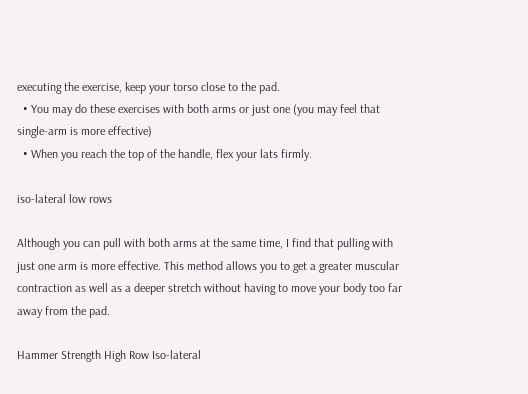executing the exercise, keep your torso close to the pad.
  • You may do these exercises with both arms or just one (you may feel that single-arm is more effective)
  • When you reach the top of the handle, flex your lats firmly.

iso-lateral low rows

Although you can pull with both arms at the same time, I find that pulling with just one arm is more effective. This method allows you to get a greater muscular contraction as well as a deeper stretch without having to move your body too far away from the pad.

Hammer Strength High Row Iso-lateral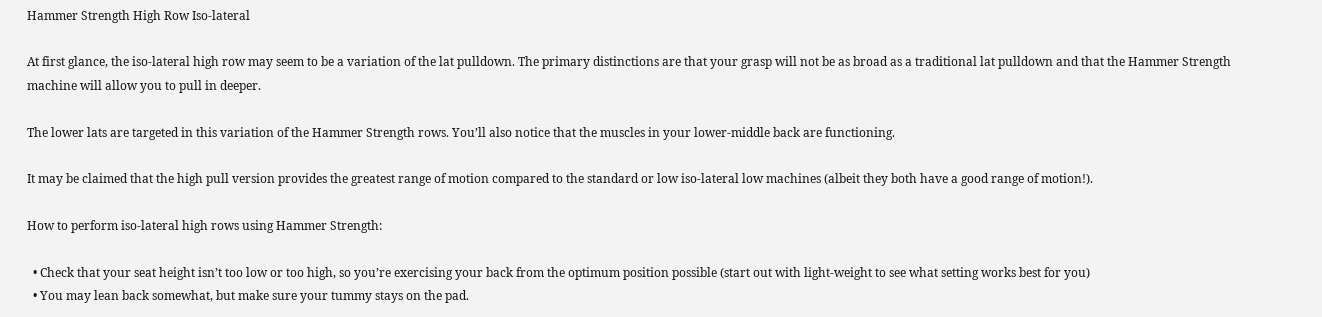Hammer Strength High Row Iso-lateral

At first glance, the iso-lateral high row may seem to be a variation of the lat pulldown. The primary distinctions are that your grasp will not be as broad as a traditional lat pulldown and that the Hammer Strength machine will allow you to pull in deeper.

The lower lats are targeted in this variation of the Hammer Strength rows. You’ll also notice that the muscles in your lower-middle back are functioning.

It may be claimed that the high pull version provides the greatest range of motion compared to the standard or low iso-lateral low machines (albeit they both have a good range of motion!).

How to perform iso-lateral high rows using Hammer Strength:

  • Check that your seat height isn’t too low or too high, so you’re exercising your back from the optimum position possible (start out with light-weight to see what setting works best for you)
  • You may lean back somewhat, but make sure your tummy stays on the pad.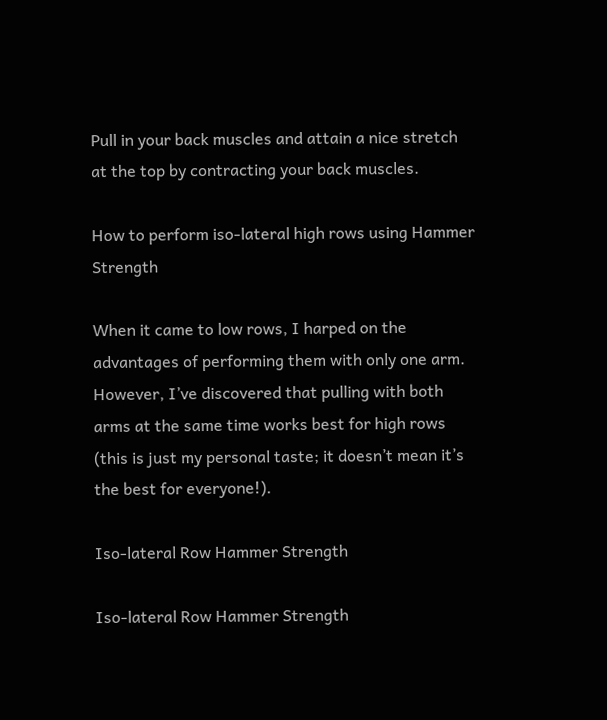Pull in your back muscles and attain a nice stretch at the top by contracting your back muscles.

How to perform iso-lateral high rows using Hammer Strength

When it came to low rows, I harped on the advantages of performing them with only one arm. However, I’ve discovered that pulling with both arms at the same time works best for high rows (this is just my personal taste; it doesn’t mean it’s the best for everyone!).

Iso-lateral Row Hammer Strength

Iso-lateral Row Hammer Strength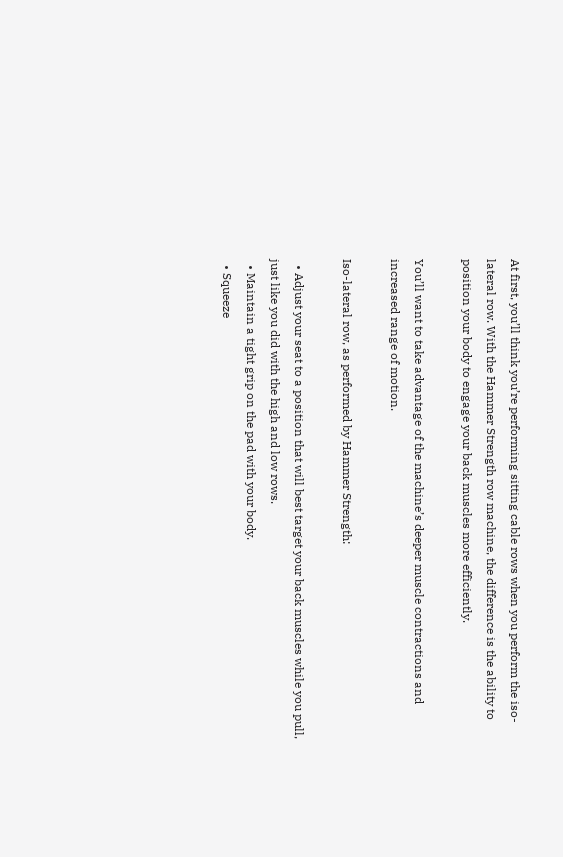At first, you’ll think you’re performing sitting cable rows when you perform the iso-lateral row. With the Hammer Strength row machine, the difference is the ability to position your body to engage your back muscles more efficiently.

You’ll want to take advantage of the machine’s deeper muscle contractions and increased range of motion.

Iso-lateral row, as performed by Hammer Strength:

  • Adjust your seat to a position that will best target your back muscles while you pull, just like you did with the high and low rows.
  • Maintain a tight grip on the pad with your body.
  • Squeeze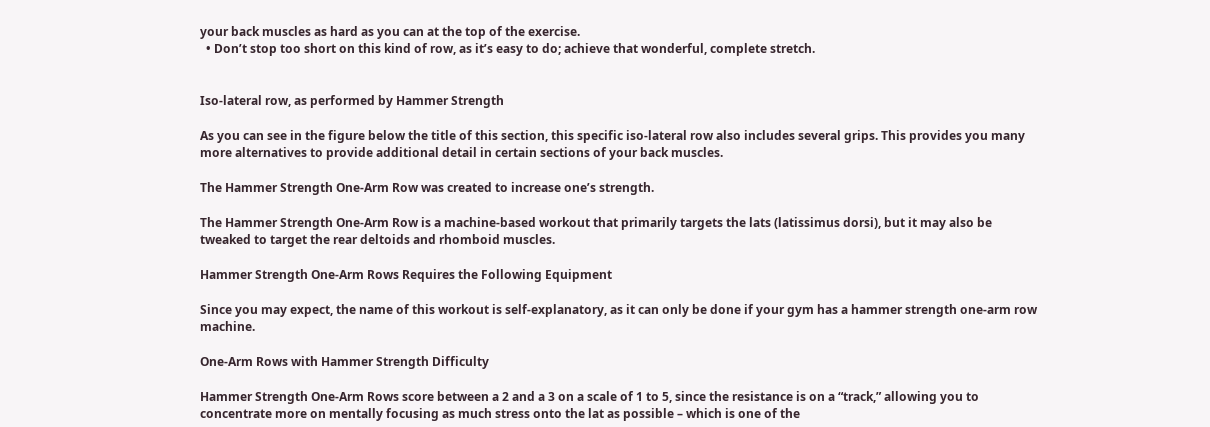your back muscles as hard as you can at the top of the exercise.
  • Don’t stop too short on this kind of row, as it’s easy to do; achieve that wonderful, complete stretch.


Iso-lateral row, as performed by Hammer Strength

As you can see in the figure below the title of this section, this specific iso-lateral row also includes several grips. This provides you many more alternatives to provide additional detail in certain sections of your back muscles.

The Hammer Strength One-Arm Row was created to increase one’s strength.

The Hammer Strength One-Arm Row is a machine-based workout that primarily targets the lats (latissimus dorsi), but it may also be tweaked to target the rear deltoids and rhomboid muscles.

Hammer Strength One-Arm Rows Requires the Following Equipment

Since you may expect, the name of this workout is self-explanatory, as it can only be done if your gym has a hammer strength one-arm row machine.

One-Arm Rows with Hammer Strength Difficulty

Hammer Strength One-Arm Rows score between a 2 and a 3 on a scale of 1 to 5, since the resistance is on a “track,” allowing you to concentrate more on mentally focusing as much stress onto the lat as possible – which is one of the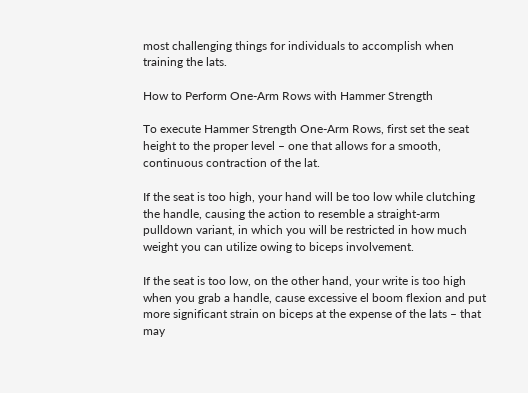most challenging things for individuals to accomplish when training the lats.

How to Perform One-Arm Rows with Hammer Strength

To execute Hammer Strength One-Arm Rows, first set the seat height to the proper level – one that allows for a smooth, continuous contraction of the lat.

If the seat is too high, your hand will be too low while clutching the handle, causing the action to resemble a straight-arm pulldown variant, in which you will be restricted in how much weight you can utilize owing to biceps involvement.

If the seat is too low, on the other hand, your write is too high when you grab a handle, cause excessive el boom flexion and put more significant strain on biceps at the expense of the lats – that may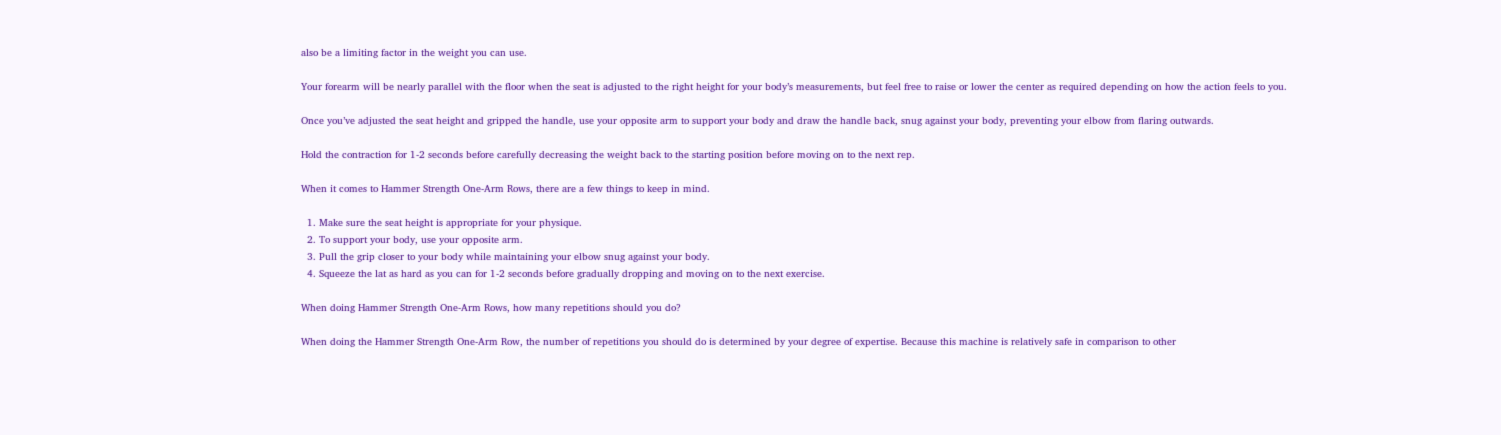also be a limiting factor in the weight you can use.

Your forearm will be nearly parallel with the floor when the seat is adjusted to the right height for your body’s measurements, but feel free to raise or lower the center as required depending on how the action feels to you.

Once you’ve adjusted the seat height and gripped the handle, use your opposite arm to support your body and draw the handle back, snug against your body, preventing your elbow from flaring outwards.

Hold the contraction for 1-2 seconds before carefully decreasing the weight back to the starting position before moving on to the next rep.

When it comes to Hammer Strength One-Arm Rows, there are a few things to keep in mind.

  1. Make sure the seat height is appropriate for your physique.
  2. To support your body, use your opposite arm.
  3. Pull the grip closer to your body while maintaining your elbow snug against your body.
  4. Squeeze the lat as hard as you can for 1-2 seconds before gradually dropping and moving on to the next exercise.

When doing Hammer Strength One-Arm Rows, how many repetitions should you do?

When doing the Hammer Strength One-Arm Row, the number of repetitions you should do is determined by your degree of expertise. Because this machine is relatively safe in comparison to other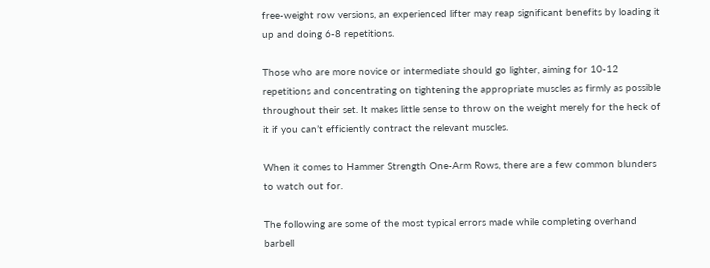free-weight row versions, an experienced lifter may reap significant benefits by loading it up and doing 6-8 repetitions.

Those who are more novice or intermediate should go lighter, aiming for 10-12 repetitions and concentrating on tightening the appropriate muscles as firmly as possible throughout their set. It makes little sense to throw on the weight merely for the heck of it if you can’t efficiently contract the relevant muscles.

When it comes to Hammer Strength One-Arm Rows, there are a few common blunders to watch out for.

The following are some of the most typical errors made while completing overhand barbell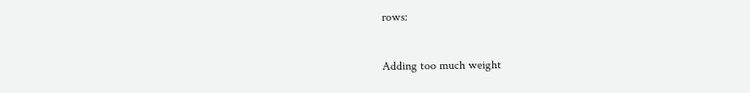rows:

Adding too much weight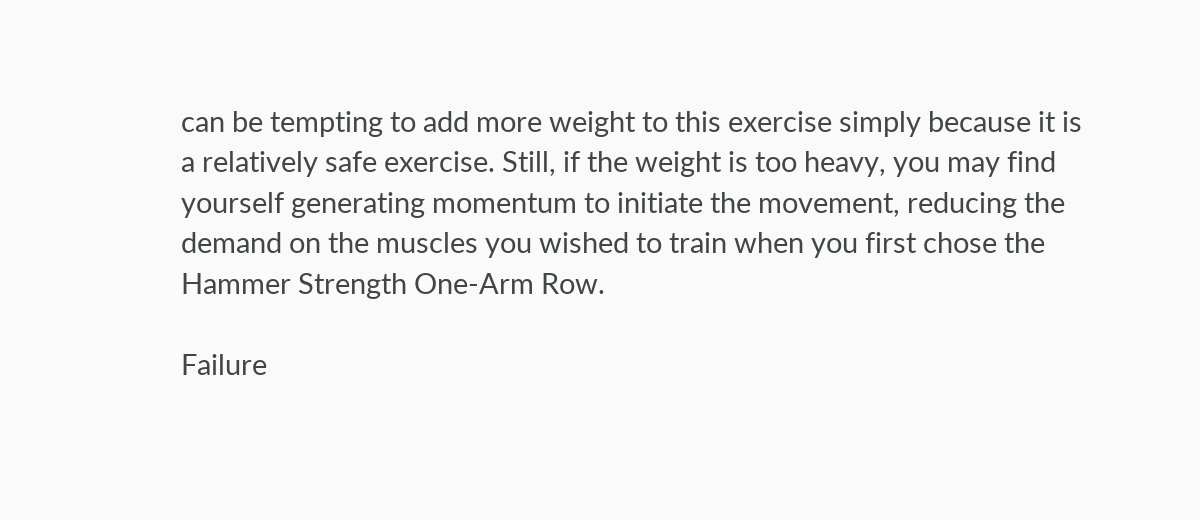can be tempting to add more weight to this exercise simply because it is a relatively safe exercise. Still, if the weight is too heavy, you may find yourself generating momentum to initiate the movement, reducing the demand on the muscles you wished to train when you first chose the Hammer Strength One-Arm Row.

Failure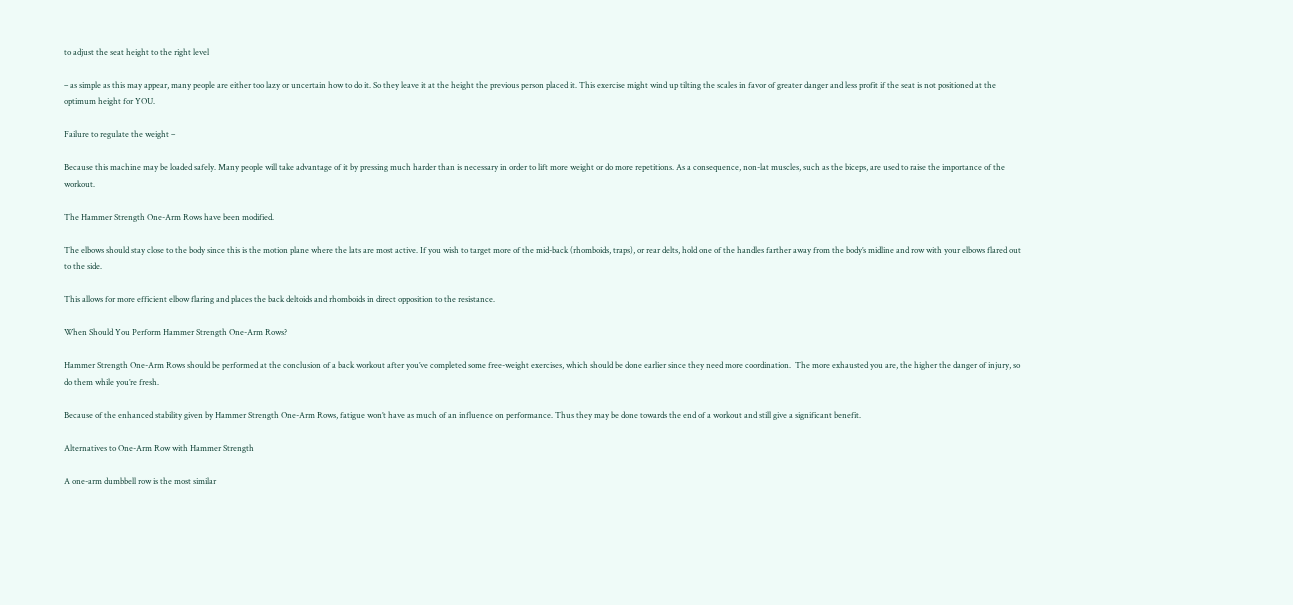to adjust the seat height to the right level

– as simple as this may appear, many people are either too lazy or uncertain how to do it. So they leave it at the height the previous person placed it. This exercise might wind up tilting the scales in favor of greater danger and less profit if the seat is not positioned at the optimum height for YOU.

Failure to regulate the weight –

Because this machine may be loaded safely. Many people will take advantage of it by pressing much harder than is necessary in order to lift more weight or do more repetitions. As a consequence, non-lat muscles, such as the biceps, are used to raise the importance of the workout.

The Hammer Strength One-Arm Rows have been modified.

The elbows should stay close to the body since this is the motion plane where the lats are most active. If you wish to target more of the mid-back (rhomboids, traps), or rear delts, hold one of the handles farther away from the body’s midline and row with your elbows flared out to the side.

This allows for more efficient elbow flaring and places the back deltoids and rhomboids in direct opposition to the resistance.

When Should You Perform Hammer Strength One-Arm Rows?

Hammer Strength One-Arm Rows should be performed at the conclusion of a back workout after you’ve completed some free-weight exercises, which should be done earlier since they need more coordination.  The more exhausted you are, the higher the danger of injury, so do them while you’re fresh.

Because of the enhanced stability given by Hammer Strength One-Arm Rows, fatigue won’t have as much of an influence on performance. Thus they may be done towards the end of a workout and still give a significant benefit.

Alternatives to One-Arm Row with Hammer Strength

A one-arm dumbbell row is the most similar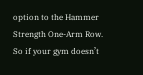option to the Hammer Strength One-Arm Row. So if your gym doesn’t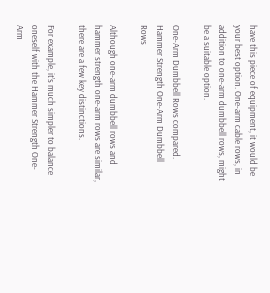have this piece of equipment, it would be your best option. One-arm cable rows, in addition to one-arm dumbbell rows, might be a suitable option.

One-Arm Dumbbell Rows compared. Hammer Strength One-Arm Dumbbell Rows

Although one-arm dumbbell rows and hammer strength one-arm rows are similar, there are a few key distinctions.

For example, it’s much simpler to balance oneself with the Hammer Strength One-Arm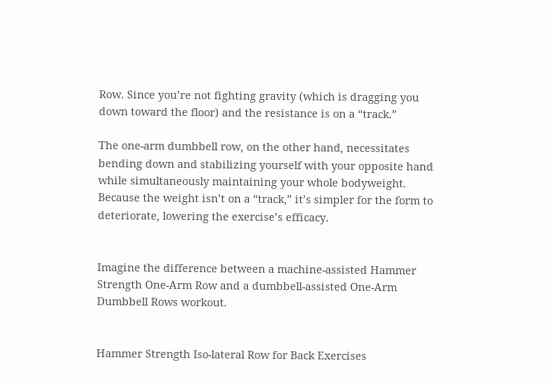Row. Since you’re not fighting gravity (which is dragging you down toward the floor) and the resistance is on a “track.”

The one-arm dumbbell row, on the other hand, necessitates bending down and stabilizing yourself with your opposite hand while simultaneously maintaining your whole bodyweight. Because the weight isn’t on a “track,” it’s simpler for the form to deteriorate, lowering the exercise’s efficacy.


Imagine the difference between a machine-assisted Hammer Strength One-Arm Row and a dumbbell-assisted One-Arm Dumbbell Rows workout.


Hammer Strength Iso-lateral Row for Back Exercises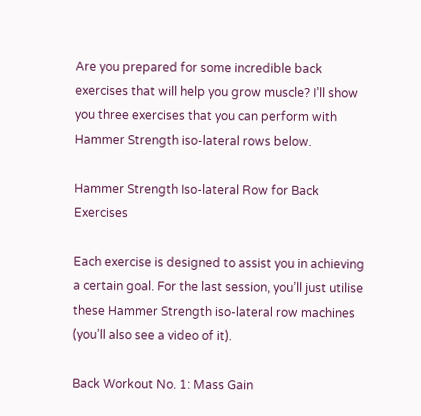Are you prepared for some incredible back exercises that will help you grow muscle? I’ll show you three exercises that you can perform with Hammer Strength iso-lateral rows below.

Hammer Strength Iso-lateral Row for Back Exercises

Each exercise is designed to assist you in achieving a certain goal. For the last session, you’ll just utilise these Hammer Strength iso-lateral row machines (you’ll also see a video of it).

Back Workout No. 1: Mass Gain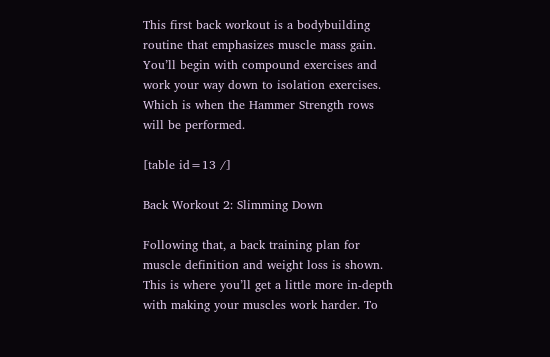This first back workout is a bodybuilding routine that emphasizes muscle mass gain. You’ll begin with compound exercises and work your way down to isolation exercises. Which is when the Hammer Strength rows will be performed.

[table id=13 /]

Back Workout 2: Slimming Down

Following that, a back training plan for muscle definition and weight loss is shown. This is where you’ll get a little more in-depth with making your muscles work harder. To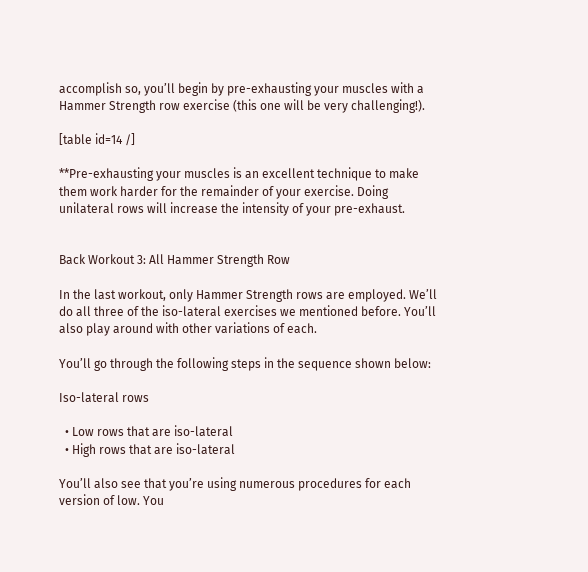accomplish so, you’ll begin by pre-exhausting your muscles with a Hammer Strength row exercise (this one will be very challenging!).

[table id=14 /]

**Pre-exhausting your muscles is an excellent technique to make them work harder for the remainder of your exercise. Doing unilateral rows will increase the intensity of your pre-exhaust.


Back Workout 3: All Hammer Strength Row

In the last workout, only Hammer Strength rows are employed. We’ll do all three of the iso-lateral exercises we mentioned before. You’ll also play around with other variations of each.

You’ll go through the following steps in the sequence shown below:

Iso-lateral rows

  • Low rows that are iso-lateral
  • High rows that are iso-lateral

You’ll also see that you’re using numerous procedures for each version of low. You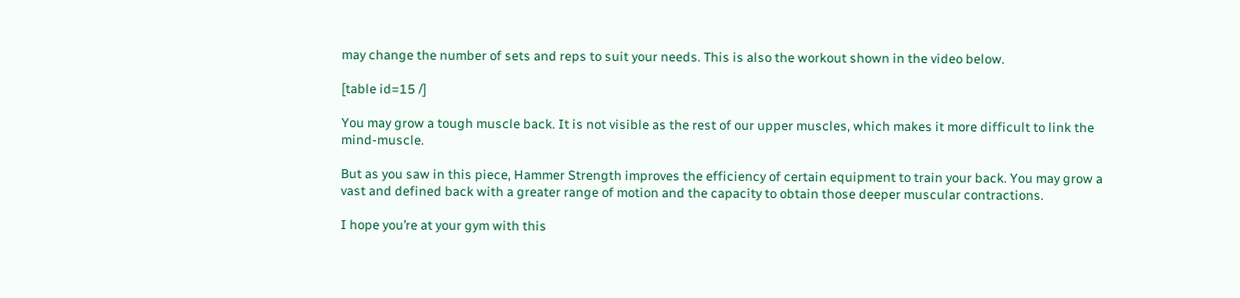may change the number of sets and reps to suit your needs. This is also the workout shown in the video below.

[table id=15 /]

You may grow a tough muscle back. It is not visible as the rest of our upper muscles, which makes it more difficult to link the mind-muscle.

But as you saw in this piece, Hammer Strength improves the efficiency of certain equipment to train your back. You may grow a vast and defined back with a greater range of motion and the capacity to obtain those deeper muscular contractions.

I hope you’re at your gym with this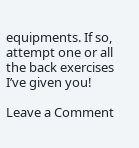equipments. If so, attempt one or all the back exercises I’ve given you!

Leave a Comment